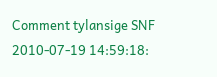Comment tylansige SNF 2010-07-19 14:59:18: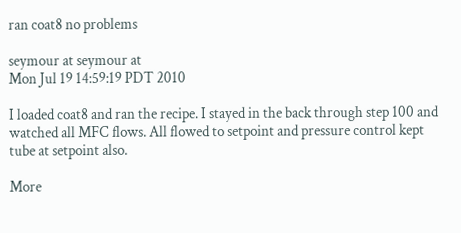ran coat8 no problems

seymour at seymour at
Mon Jul 19 14:59:19 PDT 2010

I loaded coat8 and ran the recipe. I stayed in the back through step 100 and watched all MFC flows. All flowed to setpoint and pressure control kept tube at setpoint also.

More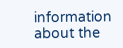information about the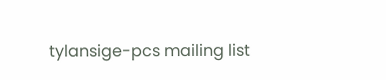tylansige-pcs mailing list